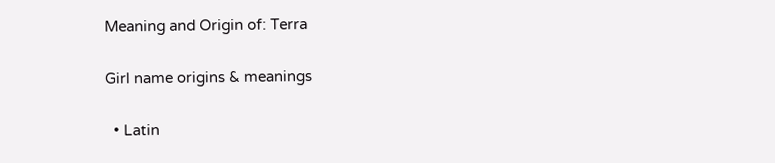Meaning and Origin of: Terra

Girl name origins & meanings

  • Latin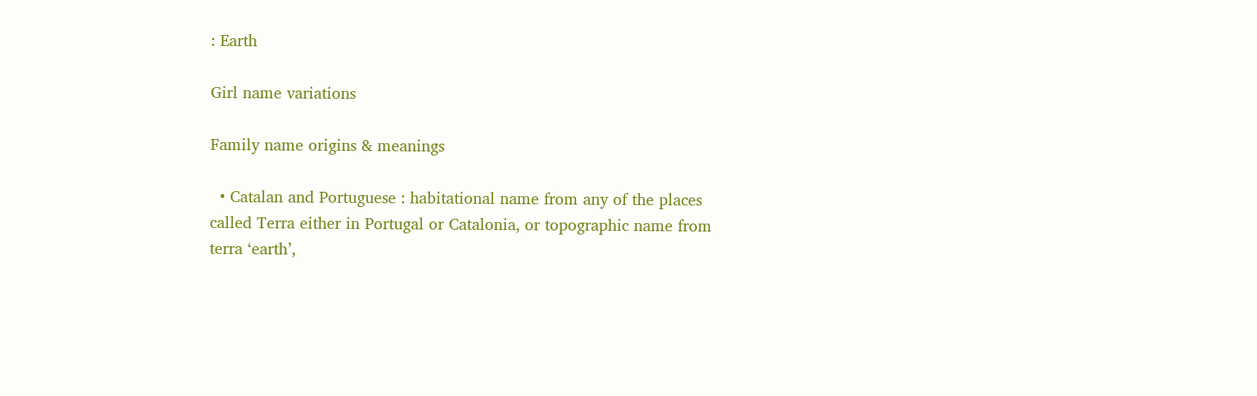: Earth

Girl name variations

Family name origins & meanings

  • Catalan and Portuguese : habitational name from any of the places called Terra either in Portugal or Catalonia, or topographic name from terra ‘earth’,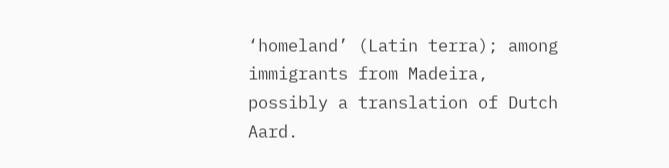‘homeland’ (Latin terra); among immigrants from Madeira, possibly a translation of Dutch Aard.